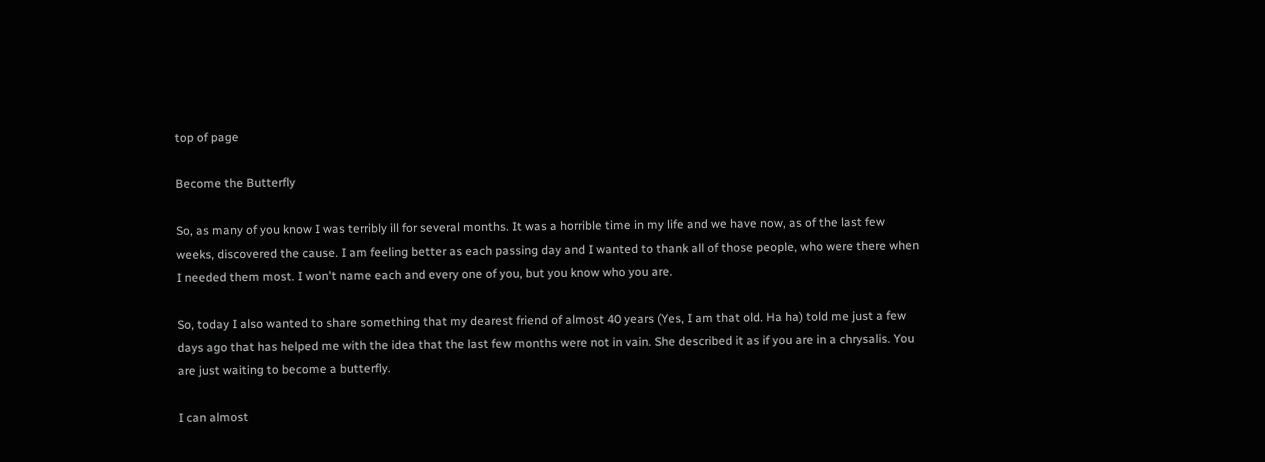top of page

Become the Butterfly

So, as many of you know I was terribly ill for several months. It was a horrible time in my life and we have now, as of the last few weeks, discovered the cause. I am feeling better as each passing day and I wanted to thank all of those people, who were there when I needed them most. I won't name each and every one of you, but you know who you are.

So, today I also wanted to share something that my dearest friend of almost 40 years (Yes, I am that old. Ha ha) told me just a few days ago that has helped me with the idea that the last few months were not in vain. She described it as if you are in a chrysalis. You are just waiting to become a butterfly.

I can almost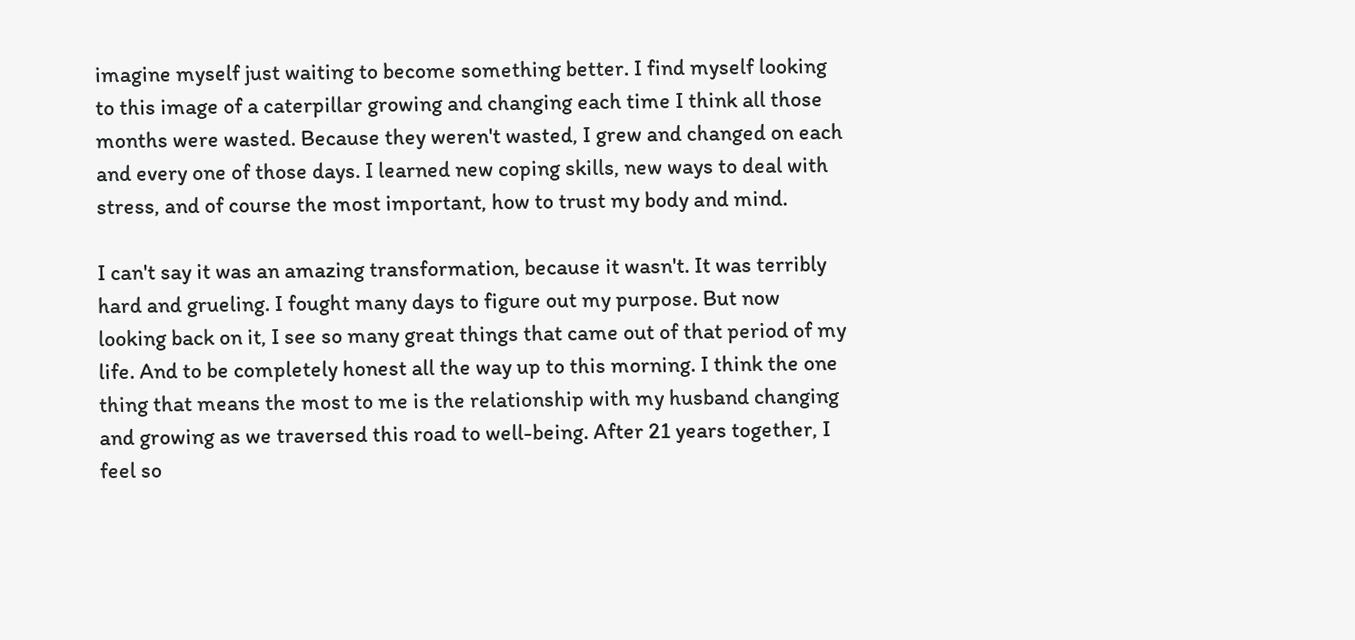imagine myself just waiting to become something better. I find myself looking to this image of a caterpillar growing and changing each time I think all those months were wasted. Because they weren't wasted, I grew and changed on each and every one of those days. I learned new coping skills, new ways to deal with stress, and of course the most important, how to trust my body and mind.

I can't say it was an amazing transformation, because it wasn't. It was terribly hard and grueling. I fought many days to figure out my purpose. But now looking back on it, I see so many great things that came out of that period of my life. And to be completely honest all the way up to this morning. I think the one thing that means the most to me is the relationship with my husband changing and growing as we traversed this road to well-being. After 21 years together, I feel so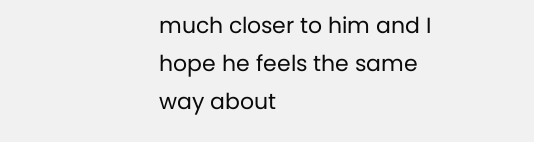much closer to him and I hope he feels the same way about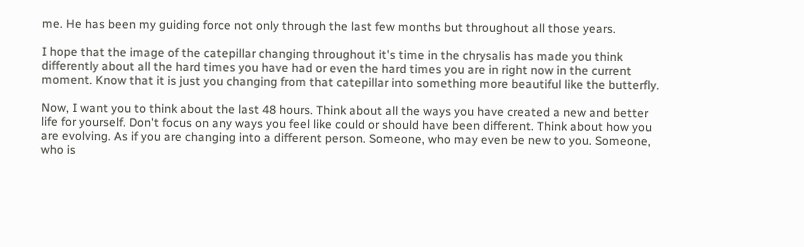me. He has been my guiding force not only through the last few months but throughout all those years.

I hope that the image of the catepillar changing throughout it's time in the chrysalis has made you think differently about all the hard times you have had or even the hard times you are in right now in the current moment. Know that it is just you changing from that catepillar into something more beautiful like the butterfly.

Now, I want you to think about the last 48 hours. Think about all the ways you have created a new and better life for yourself. Don't focus on any ways you feel like could or should have been different. Think about how you are evolving. As if you are changing into a different person. Someone, who may even be new to you. Someone, who is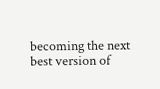becoming the next best version of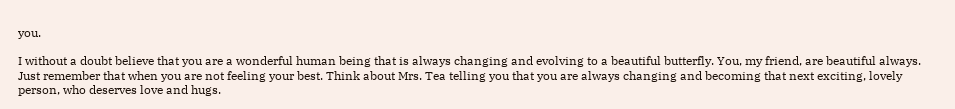you.

I without a doubt believe that you are a wonderful human being that is always changing and evolving to a beautiful butterfly. You, my friend, are beautiful always. Just remember that when you are not feeling your best. Think about Mrs. Tea telling you that you are always changing and becoming that next exciting, lovely person, who deserves love and hugs.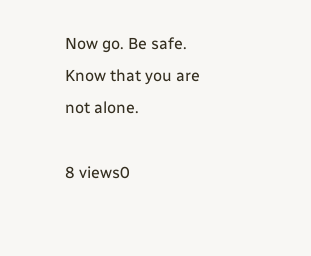Now go. Be safe. Know that you are not alone.

8 views0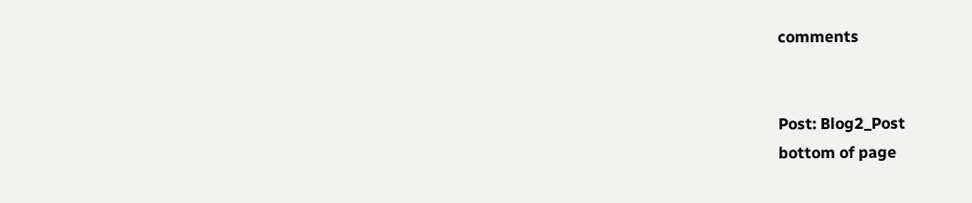comments


Post: Blog2_Post
bottom of page